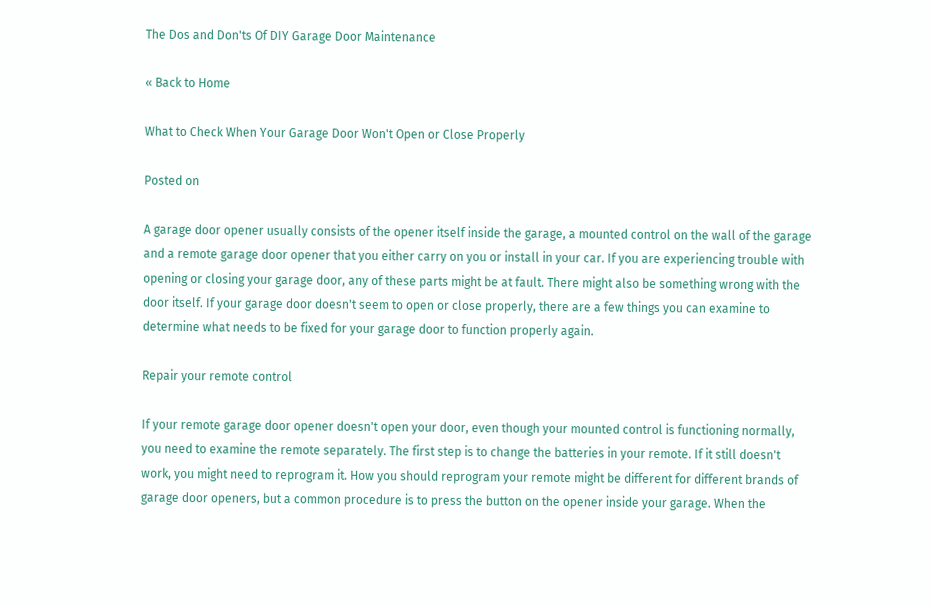The Dos and Don'ts Of DIY Garage Door Maintenance

« Back to Home

What to Check When Your Garage Door Won't Open or Close Properly

Posted on

A garage door opener usually consists of the opener itself inside the garage, a mounted control on the wall of the garage and a remote garage door opener that you either carry on you or install in your car. If you are experiencing trouble with opening or closing your garage door, any of these parts might be at fault. There might also be something wrong with the door itself. If your garage door doesn't seem to open or close properly, there are a few things you can examine to determine what needs to be fixed for your garage door to function properly again.

Repair your remote control

If your remote garage door opener doesn't open your door, even though your mounted control is functioning normally, you need to examine the remote separately. The first step is to change the batteries in your remote. If it still doesn't work, you might need to reprogram it. How you should reprogram your remote might be different for different brands of garage door openers, but a common procedure is to press the button on the opener inside your garage. When the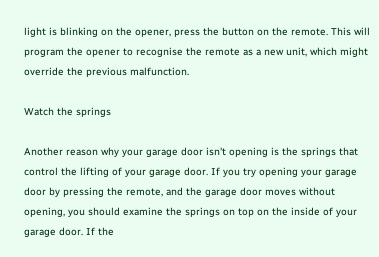light is blinking on the opener, press the button on the remote. This will program the opener to recognise the remote as a new unit, which might override the previous malfunction.

Watch the springs

Another reason why your garage door isn't opening is the springs that control the lifting of your garage door. If you try opening your garage door by pressing the remote, and the garage door moves without opening, you should examine the springs on top on the inside of your garage door. If the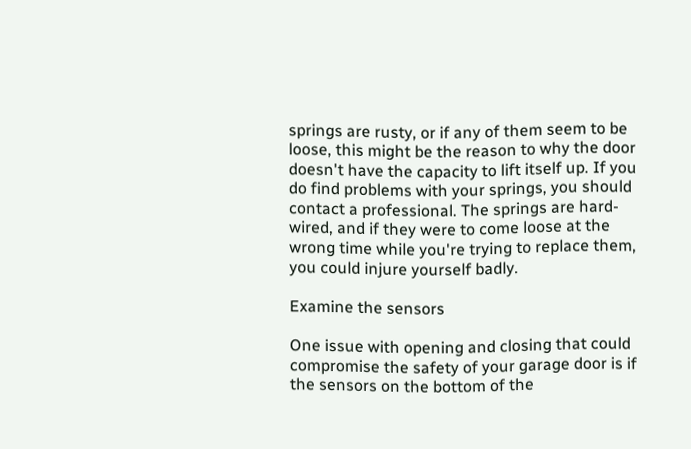springs are rusty, or if any of them seem to be loose, this might be the reason to why the door doesn't have the capacity to lift itself up. If you do find problems with your springs, you should contact a professional. The springs are hard-wired, and if they were to come loose at the wrong time while you're trying to replace them, you could injure yourself badly.

Examine the sensors

One issue with opening and closing that could compromise the safety of your garage door is if the sensors on the bottom of the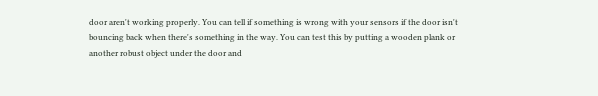door aren't working properly. You can tell if something is wrong with your sensors if the door isn't bouncing back when there's something in the way. You can test this by putting a wooden plank or another robust object under the door and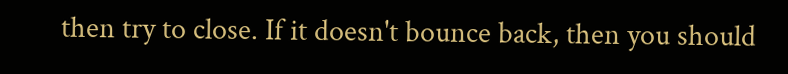then try to close. If it doesn't bounce back, then you should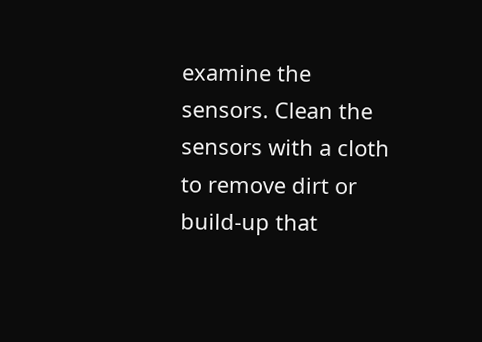examine the sensors. Clean the sensors with a cloth to remove dirt or build-up that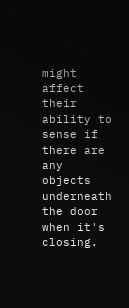might affect their ability to sense if there are any objects underneath the door when it's closing.